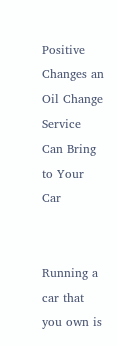Positive Changes an Oil Change Service Can Bring to Your Car


Running a car that you own is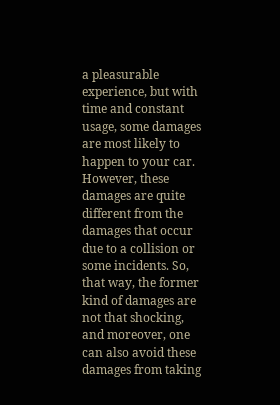a pleasurable experience, but with time and constant usage, some damages are most likely to happen to your car. However, these damages are quite different from the damages that occur due to a collision or some incidents. So, that way, the former kind of damages are not that shocking, and moreover, one can also avoid these damages from taking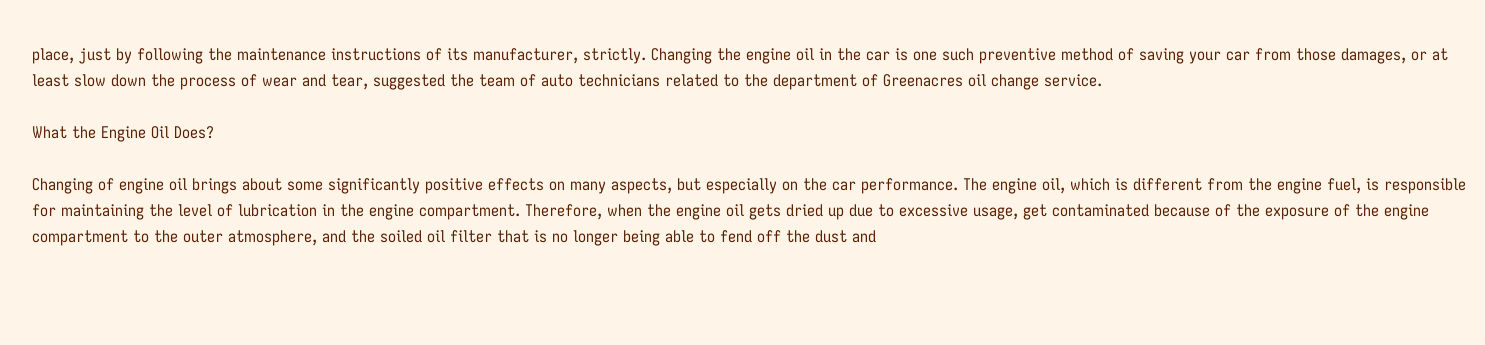place, just by following the maintenance instructions of its manufacturer, strictly. Changing the engine oil in the car is one such preventive method of saving your car from those damages, or at least slow down the process of wear and tear, suggested the team of auto technicians related to the department of Greenacres oil change service.

What the Engine Oil Does?

Changing of engine oil brings about some significantly positive effects on many aspects, but especially on the car performance. The engine oil, which is different from the engine fuel, is responsible for maintaining the level of lubrication in the engine compartment. Therefore, when the engine oil gets dried up due to excessive usage, get contaminated because of the exposure of the engine compartment to the outer atmosphere, and the soiled oil filter that is no longer being able to fend off the dust and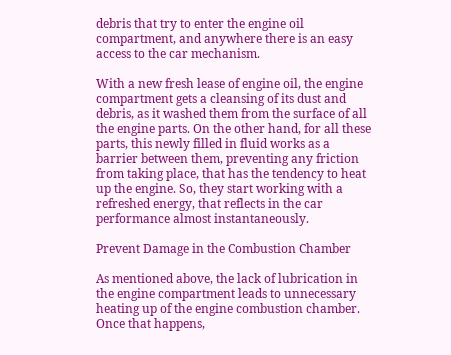debris that try to enter the engine oil compartment, and anywhere there is an easy access to the car mechanism.

With a new fresh lease of engine oil, the engine compartment gets a cleansing of its dust and debris, as it washed them from the surface of all the engine parts. On the other hand, for all these parts, this newly filled in fluid works as a barrier between them, preventing any friction from taking place, that has the tendency to heat up the engine. So, they start working with a refreshed energy, that reflects in the car performance almost instantaneously.

Prevent Damage in the Combustion Chamber

As mentioned above, the lack of lubrication in the engine compartment leads to unnecessary heating up of the engine combustion chamber. Once that happens,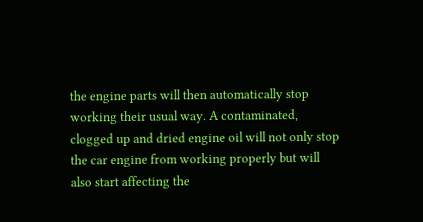the engine parts will then automatically stop working their usual way. A contaminated, clogged up and dried engine oil will not only stop the car engine from working properly but will also start affecting the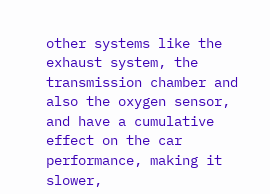other systems like the exhaust system, the transmission chamber and also the oxygen sensor, and have a cumulative effect on the car performance, making it slower,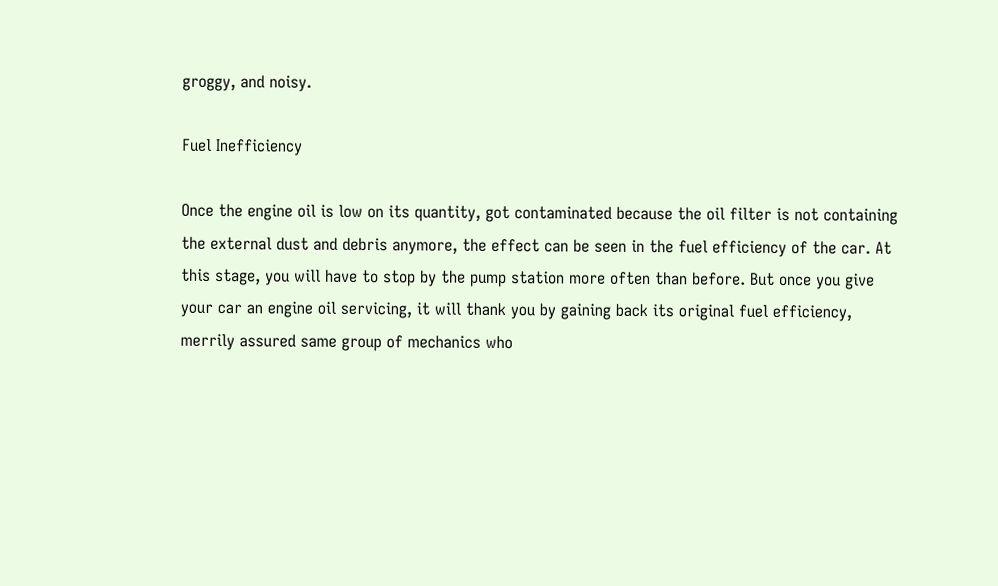groggy, and noisy.

Fuel Inefficiency

Once the engine oil is low on its quantity, got contaminated because the oil filter is not containing the external dust and debris anymore, the effect can be seen in the fuel efficiency of the car. At this stage, you will have to stop by the pump station more often than before. But once you give your car an engine oil servicing, it will thank you by gaining back its original fuel efficiency, merrily assured same group of mechanics who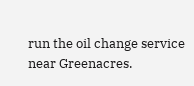run the oil change service near Greenacres.